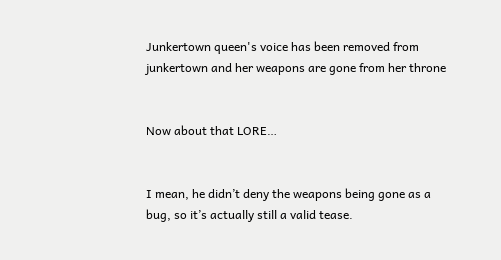Junkertown queen's voice has been removed from junkertown and her weapons are gone from her throne


Now about that LORE…


I mean, he didn’t deny the weapons being gone as a bug, so it’s actually still a valid tease.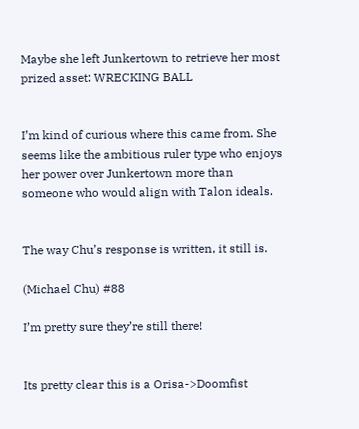Maybe she left Junkertown to retrieve her most prized asset: WRECKING BALL


I’m kind of curious where this came from. She seems like the ambitious ruler type who enjoys her power over Junkertown more than someone who would align with Talon ideals.


The way Chu’s response is written, it still is.

(Michael Chu) #88

I’m pretty sure they’re still there!


Its pretty clear this is a Orisa->Doomfist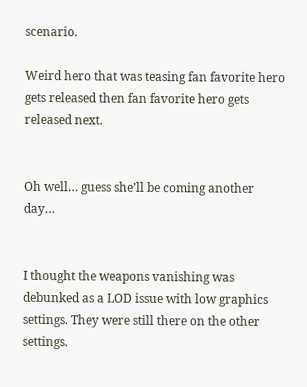scenario.

Weird hero that was teasing fan favorite hero gets released then fan favorite hero gets released next.


Oh well… guess she’ll be coming another day…


I thought the weapons vanishing was debunked as a LOD issue with low graphics settings. They were still there on the other settings.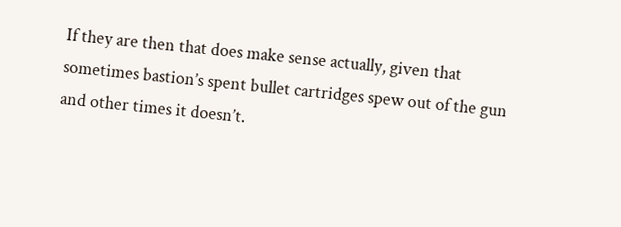If they are then that does make sense actually, given that sometimes bastion’s spent bullet cartridges spew out of the gun and other times it doesn’t.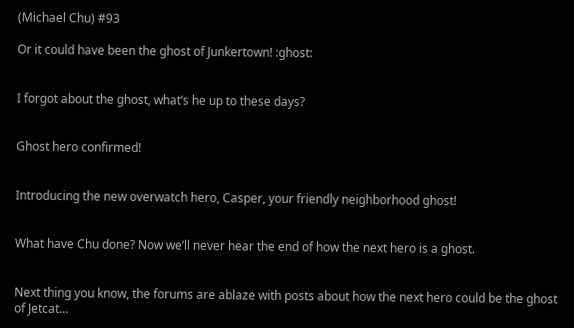(Michael Chu) #93

Or it could have been the ghost of Junkertown! :ghost:


I forgot about the ghost, what’s he up to these days?


Ghost hero confirmed!


Introducing the new overwatch hero, Casper, your friendly neighborhood ghost!


What have Chu done? Now we’ll never hear the end of how the next hero is a ghost.


Next thing you know, the forums are ablaze with posts about how the next hero could be the ghost of Jetcat…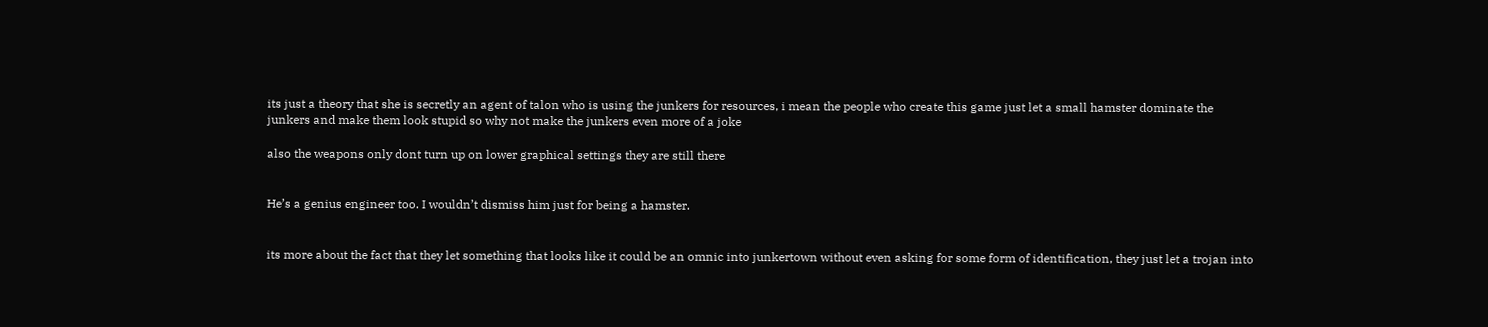its just a theory that she is secretly an agent of talon who is using the junkers for resources, i mean the people who create this game just let a small hamster dominate the junkers and make them look stupid so why not make the junkers even more of a joke

also the weapons only dont turn up on lower graphical settings they are still there


He’s a genius engineer too. I wouldn’t dismiss him just for being a hamster.


its more about the fact that they let something that looks like it could be an omnic into junkertown without even asking for some form of identification, they just let a trojan into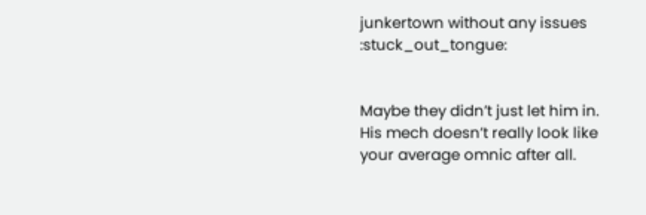junkertown without any issues :stuck_out_tongue:


Maybe they didn’t just let him in. His mech doesn’t really look like your average omnic after all.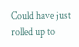Could have just rolled up to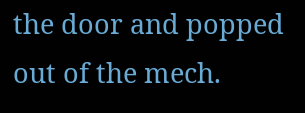the door and popped out of the mech.